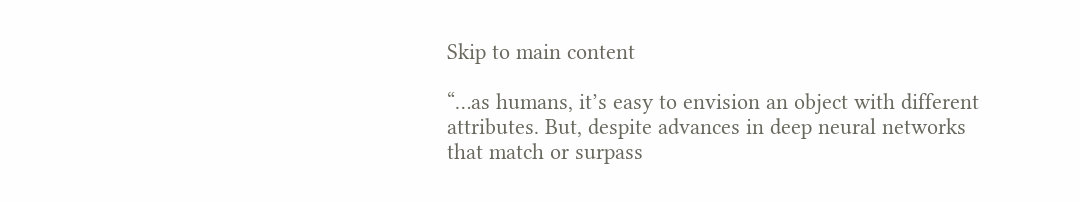Skip to main content

“…as humans, it’s easy to envision an object with different attributes. But, despite advances in deep neural networks that match or surpass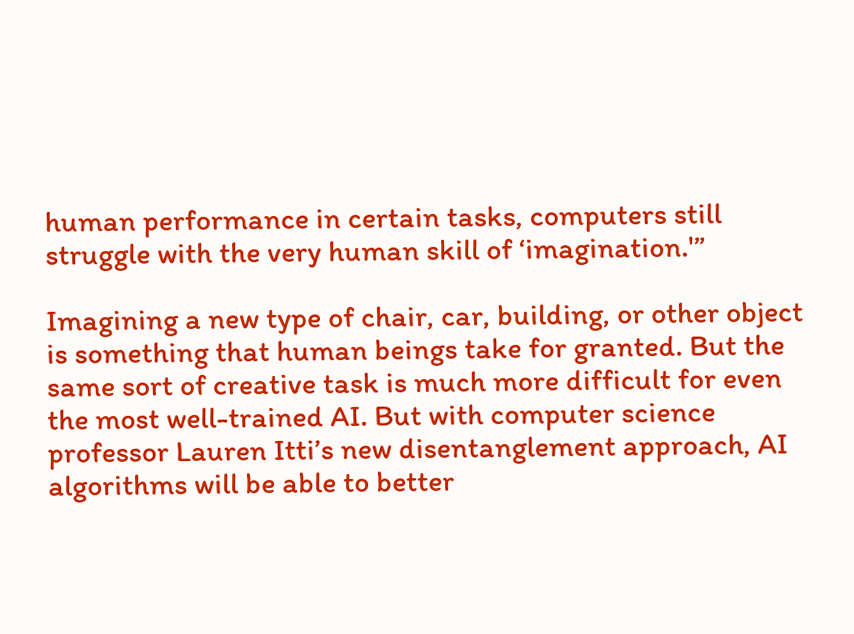human performance in certain tasks, computers still struggle with the very human skill of ‘imagination.'”

Imagining a new type of chair, car, building, or other object is something that human beings take for granted. But the same sort of creative task is much more difficult for even the most well-trained AI. But with computer science professor Lauren Itti’s new disentanglement approach, AI algorithms will be able to better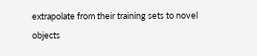extrapolate from their training sets to novel objects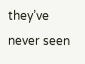they’ve never seen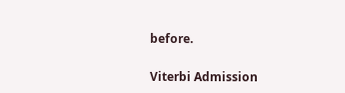before.

Viterbi Admission